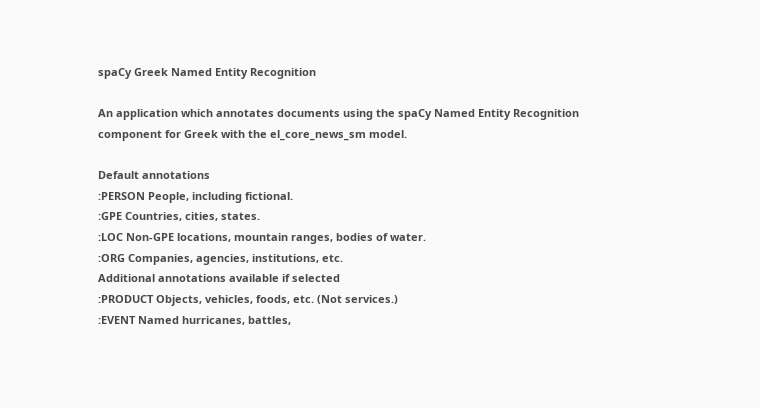spaCy Greek Named Entity Recognition

An application which annotates documents using the spaCy Named Entity Recognition component for Greek with the el_core_news_sm model.

Default annotations
:PERSON People, including fictional.
:GPE Countries, cities, states.
:LOC Non-GPE locations, mountain ranges, bodies of water.
:ORG Companies, agencies, institutions, etc.
Additional annotations available if selected
:PRODUCT Objects, vehicles, foods, etc. (Not services.)
:EVENT Named hurricanes, battles,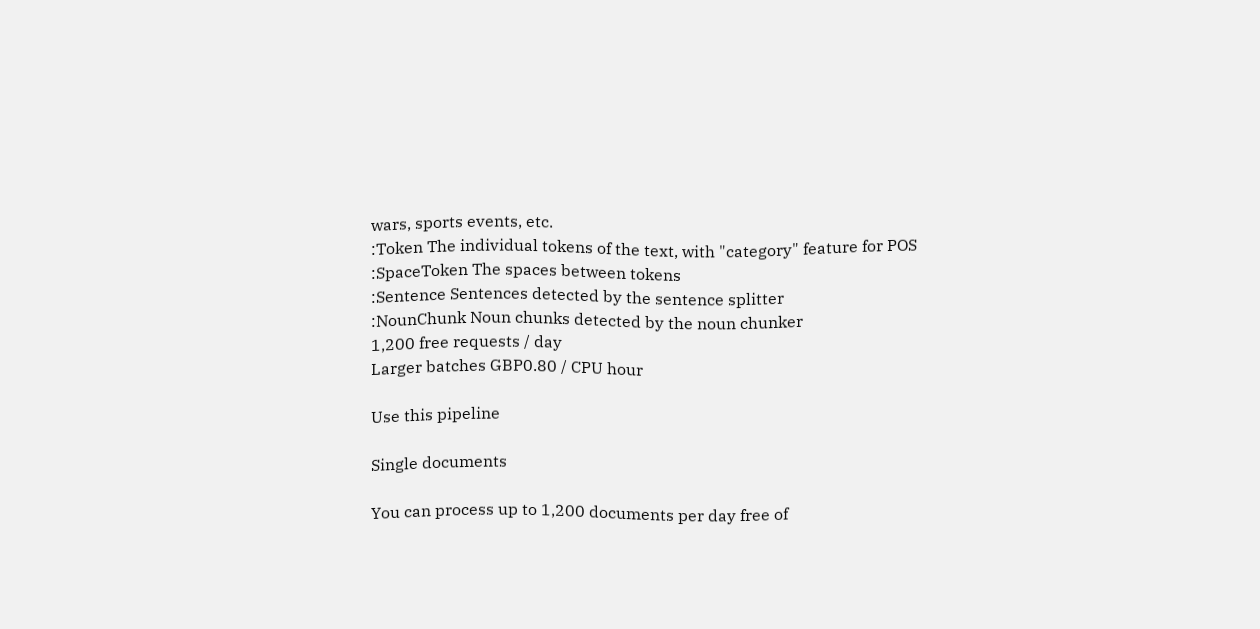wars, sports events, etc.
:Token The individual tokens of the text, with "category" feature for POS
:SpaceToken The spaces between tokens
:Sentence Sentences detected by the sentence splitter
:NounChunk Noun chunks detected by the noun chunker
1,200 free requests / day
Larger batches GBP0.80 / CPU hour

Use this pipeline

Single documents

You can process up to 1,200 documents per day free of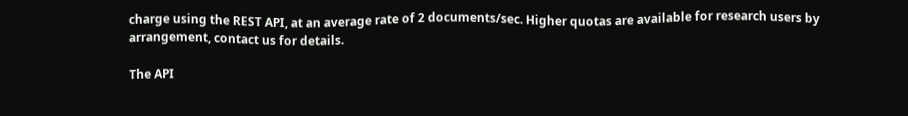charge using the REST API, at an average rate of 2 documents/sec. Higher quotas are available for research users by arrangement, contact us for details.

The API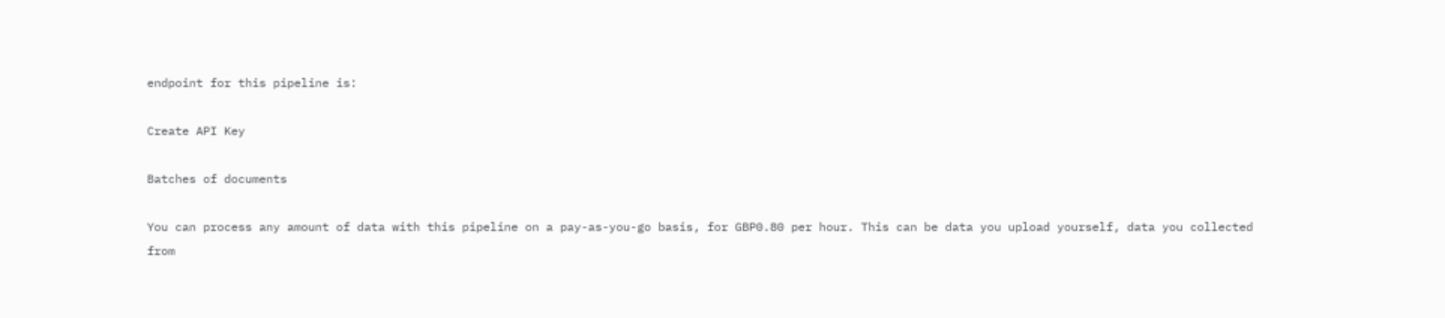endpoint for this pipeline is:

Create API Key

Batches of documents

You can process any amount of data with this pipeline on a pay-as-you-go basis, for GBP0.80 per hour. This can be data you upload yourself, data you collected from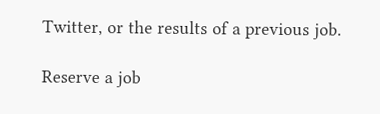Twitter, or the results of a previous job.

Reserve a job